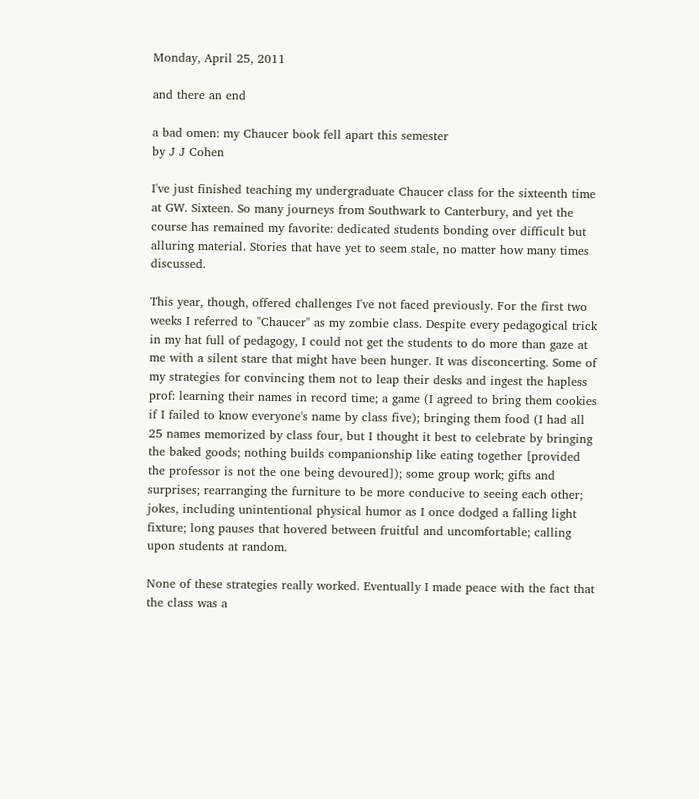Monday, April 25, 2011

and there an end

a bad omen: my Chaucer book fell apart this semester
by J J Cohen

I've just finished teaching my undergraduate Chaucer class for the sixteenth time at GW. Sixteen. So many journeys from Southwark to Canterbury, and yet the course has remained my favorite: dedicated students bonding over difficult but alluring material. Stories that have yet to seem stale, no matter how many times discussed.

This year, though, offered challenges I've not faced previously. For the first two weeks I referred to "Chaucer" as my zombie class. Despite every pedagogical trick in my hat full of pedagogy, I could not get the students to do more than gaze at me with a silent stare that might have been hunger. It was disconcerting. Some of my strategies for convincing them not to leap their desks and ingest the hapless prof: learning their names in record time; a game (I agreed to bring them cookies if I failed to know everyone's name by class five); bringing them food (I had all 25 names memorized by class four, but I thought it best to celebrate by bringing the baked goods; nothing builds companionship like eating together [provided the professor is not the one being devoured]); some group work; gifts and surprises; rearranging the furniture to be more conducive to seeing each other; jokes, including unintentional physical humor as I once dodged a falling light fixture; long pauses that hovered between fruitful and uncomfortable; calling upon students at random.

None of these strategies really worked. Eventually I made peace with the fact that the class was a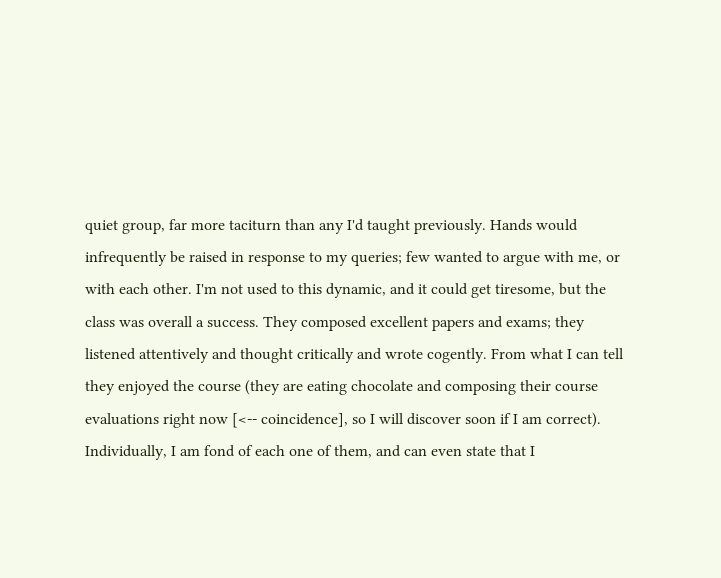quiet group, far more taciturn than any I'd taught previously. Hands would infrequently be raised in response to my queries; few wanted to argue with me, or with each other. I'm not used to this dynamic, and it could get tiresome, but the class was overall a success. They composed excellent papers and exams; they listened attentively and thought critically and wrote cogently. From what I can tell they enjoyed the course (they are eating chocolate and composing their course evaluations right now [<-- coincidence], so I will discover soon if I am correct). Individually, I am fond of each one of them, and can even state that I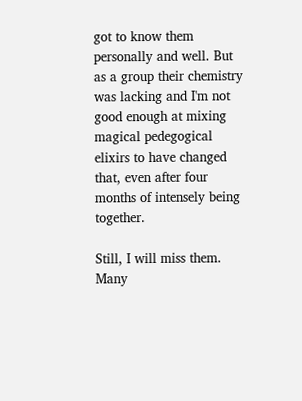got to know them personally and well. But as a group their chemistry was lacking and I'm not good enough at mixing magical pedegogical elixirs to have changed that, even after four months of intensely being together.

Still, I will miss them. Many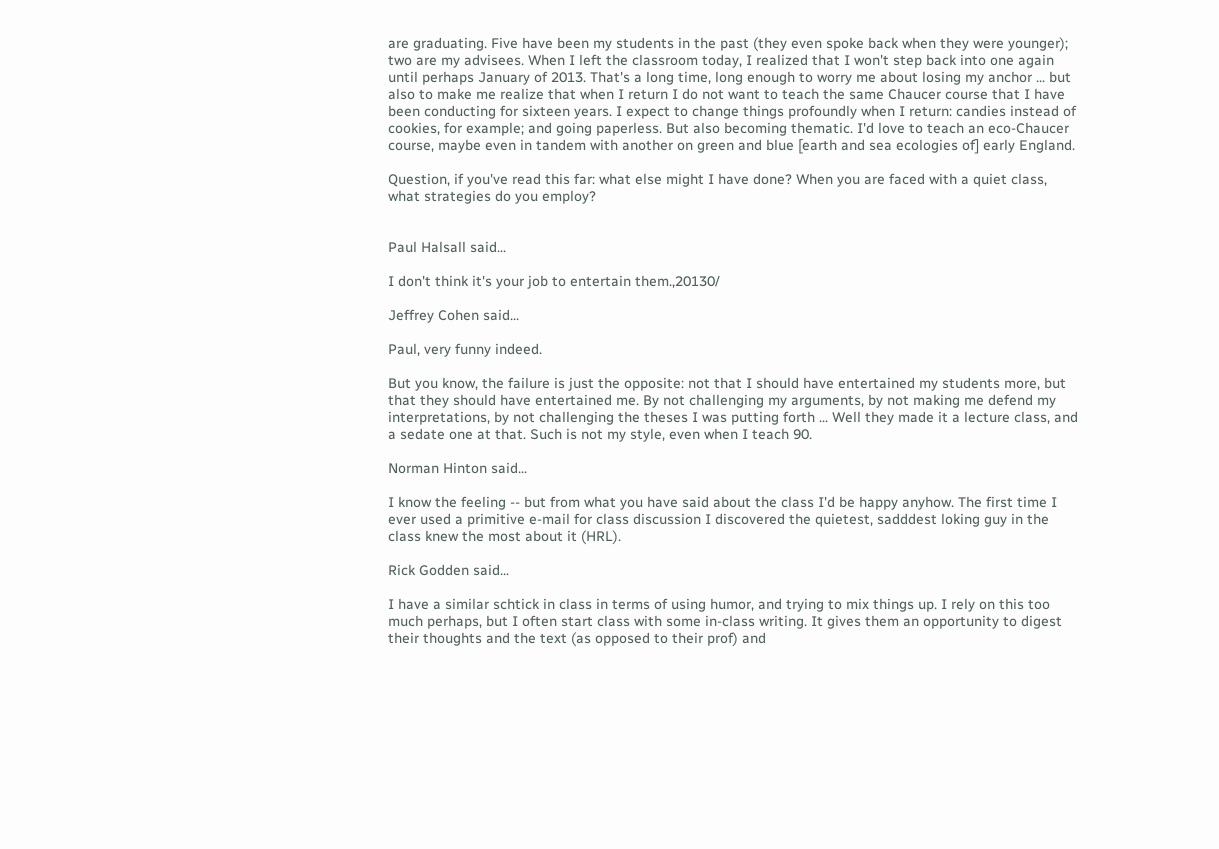are graduating. Five have been my students in the past (they even spoke back when they were younger); two are my advisees. When I left the classroom today, I realized that I won't step back into one again until perhaps January of 2013. That's a long time, long enough to worry me about losing my anchor ... but also to make me realize that when I return I do not want to teach the same Chaucer course that I have been conducting for sixteen years. I expect to change things profoundly when I return: candies instead of cookies, for example; and going paperless. But also becoming thematic. I'd love to teach an eco-Chaucer course, maybe even in tandem with another on green and blue [earth and sea ecologies of] early England.

Question, if you've read this far: what else might I have done? When you are faced with a quiet class, what strategies do you employ?


Paul Halsall said...

I don't think it's your job to entertain them.,20130/

Jeffrey Cohen said...

Paul, very funny indeed.

But you know, the failure is just the opposite: not that I should have entertained my students more, but that they should have entertained me. By not challenging my arguments, by not making me defend my interpretations, by not challenging the theses I was putting forth ... Well they made it a lecture class, and a sedate one at that. Such is not my style, even when I teach 90.

Norman Hinton said...

I know the feeling -- but from what you have said about the class I'd be happy anyhow. The first time I ever used a primitive e-mail for class discussion I discovered the quietest, sadddest loking guy in the class knew the most about it (HRL).

Rick Godden said...

I have a similar schtick in class in terms of using humor, and trying to mix things up. I rely on this too much perhaps, but I often start class with some in-class writing. It gives them an opportunity to digest their thoughts and the text (as opposed to their prof) and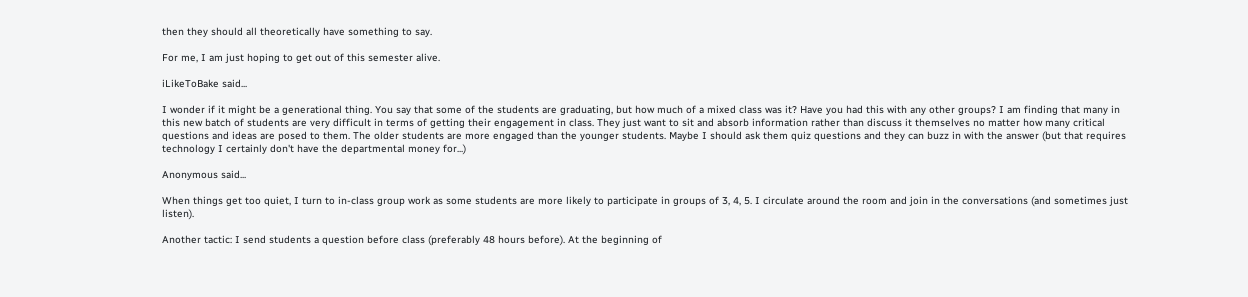then they should all theoretically have something to say.

For me, I am just hoping to get out of this semester alive.

iLikeToBake said...

I wonder if it might be a generational thing. You say that some of the students are graduating, but how much of a mixed class was it? Have you had this with any other groups? I am finding that many in this new batch of students are very difficult in terms of getting their engagement in class. They just want to sit and absorb information rather than discuss it themselves no matter how many critical questions and ideas are posed to them. The older students are more engaged than the younger students. Maybe I should ask them quiz questions and they can buzz in with the answer (but that requires technology I certainly don't have the departmental money for...)

Anonymous said...

When things get too quiet, I turn to in-class group work as some students are more likely to participate in groups of 3, 4, 5. I circulate around the room and join in the conversations (and sometimes just listen).

Another tactic: I send students a question before class (preferably 48 hours before). At the beginning of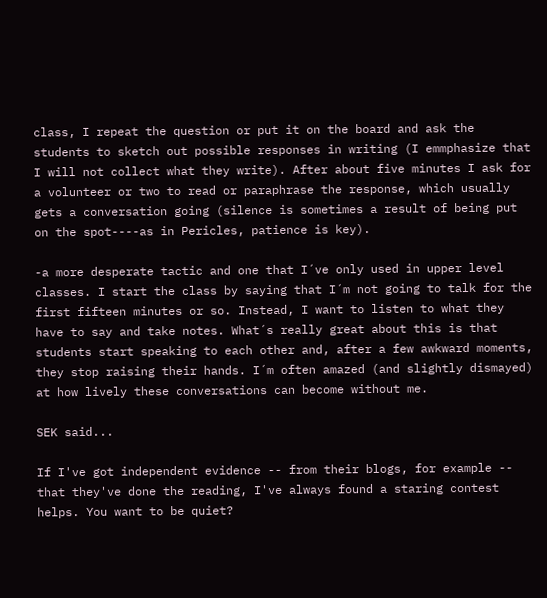class, I repeat the question or put it on the board and ask the students to sketch out possible responses in writing (I emmphasize that I will not collect what they write). After about five minutes I ask for a volunteer or two to read or paraphrase the response, which usually gets a conversation going (silence is sometimes a result of being put on the spot----as in Pericles, patience is key).

-a more desperate tactic and one that I´ve only used in upper level classes. I start the class by saying that I´m not going to talk for the first fifteen minutes or so. Instead, I want to listen to what they have to say and take notes. What´s really great about this is that students start speaking to each other and, after a few awkward moments, they stop raising their hands. I´m often amazed (and slightly dismayed) at how lively these conversations can become without me.

SEK said...

If I've got independent evidence -- from their blogs, for example -- that they've done the reading, I've always found a staring contest helps. You want to be quiet?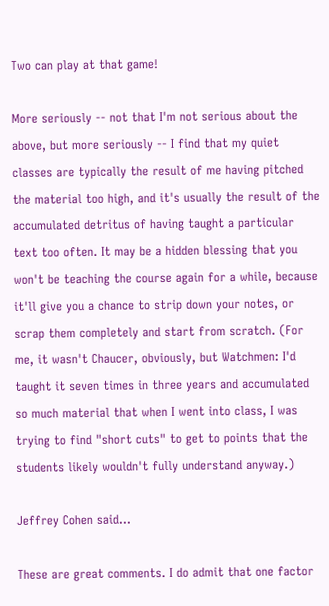Two can play at that game!

More seriously -- not that I'm not serious about the above, but more seriously -- I find that my quiet classes are typically the result of me having pitched the material too high, and it's usually the result of the accumulated detritus of having taught a particular text too often. It may be a hidden blessing that you won't be teaching the course again for a while, because it'll give you a chance to strip down your notes, or scrap them completely and start from scratch. (For me, it wasn't Chaucer, obviously, but Watchmen: I'd taught it seven times in three years and accumulated so much material that when I went into class, I was trying to find "short cuts" to get to points that the students likely wouldn't fully understand anyway.)

Jeffrey Cohen said...

These are great comments. I do admit that one factor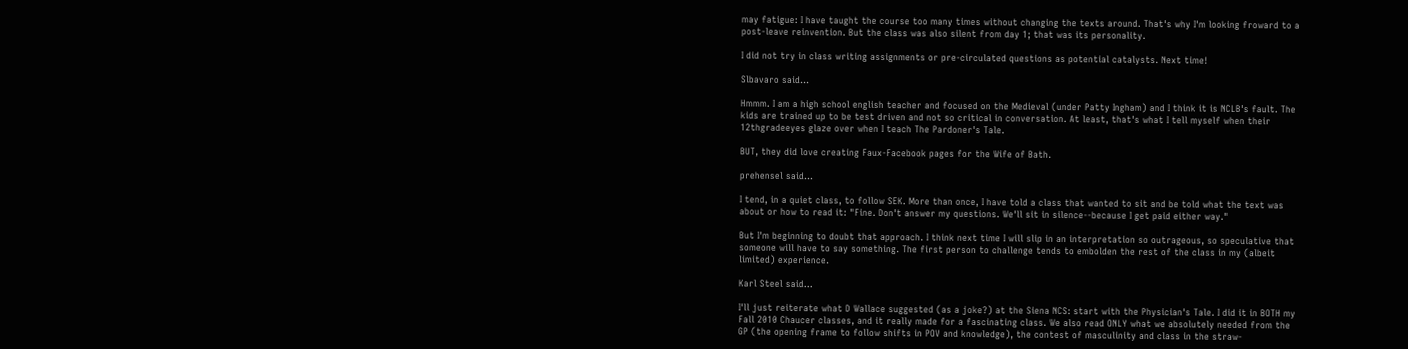may fatigue: I have taught the course too many times without changing the texts around. That's why I'm looking froward to a post-leave reinvention. But the class was also silent from day 1; that was its personality.

I did not try in class writing assignments or pre-circulated questions as potential catalysts. Next time!

Slbavaro said...

Hmmm. I am a high school english teacher and focused on the Medieval (under Patty Ingham) and I think it is NCLB's fault. The kids are trained up to be test driven and not so critical in conversation. At least, that's what I tell myself when their 12thgradeeyes glaze over when I teach The Pardoner's Tale.

BUT, they did love creating Faux-Facebook pages for the Wife of Bath.

prehensel said...

I tend, in a quiet class, to follow SEK. More than once, I have told a class that wanted to sit and be told what the text was about or how to read it: "Fine. Don't answer my questions. We'll sit in silence--because I get paid either way."

But I'm beginning to doubt that approach. I think next time I will slip in an interpretation so outrageous, so speculative that someone will have to say something. The first person to challenge tends to embolden the rest of the class in my (albeit limited) experience.

Karl Steel said...

I'll just reiterate what D Wallace suggested (as a joke?) at the Siena NCS: start with the Physician's Tale. I did it in BOTH my Fall 2010 Chaucer classes, and it really made for a fascinating class. We also read ONLY what we absolutely needed from the GP (the opening frame to follow shifts in POV and knowledge), the contest of masculinity and class in the straw-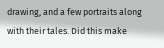drawing, and a few portraits along with their tales. Did this make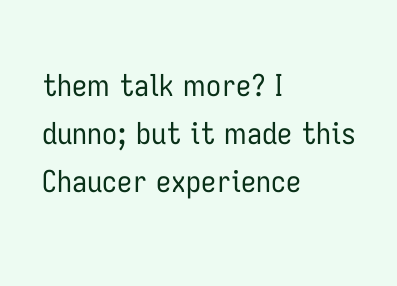them talk more? I dunno; but it made this Chaucer experience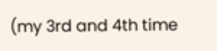(my 3rd and 4th time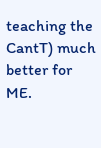teaching the CantT) much better for ME.